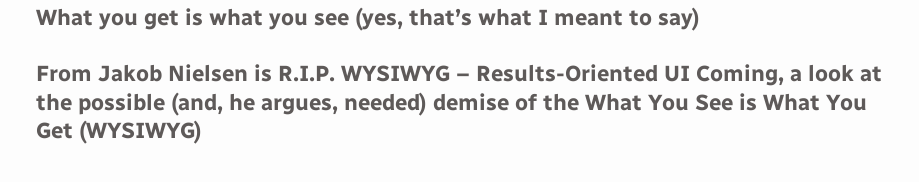What you get is what you see (yes, that’s what I meant to say)

From Jakob Nielsen is R.I.P. WYSIWYG – Results-Oriented UI Coming, a look at the possible (and, he argues, needed) demise of the What You See is What You Get (WYSIWYG)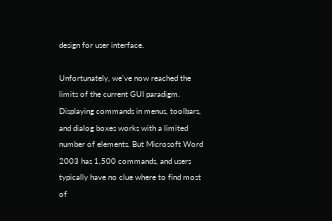design for user interface.

Unfortunately, we’ve now reached the limits of the current GUI paradigm. Displaying commands in menus, toolbars, and dialog boxes works with a limited number of elements. But Microsoft Word 2003 has 1,500 commands, and users typically have no clue where to find most of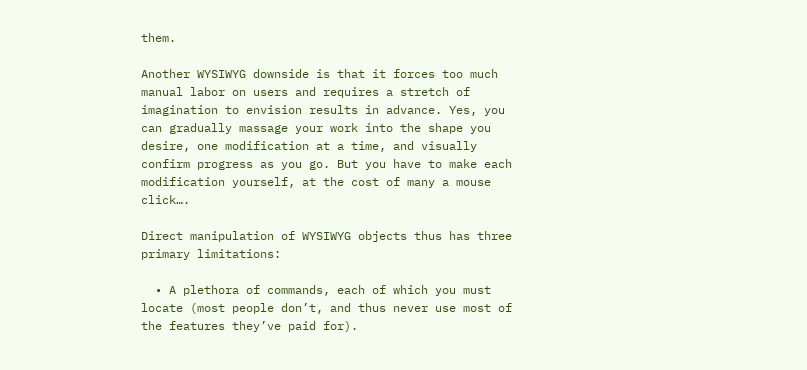them.

Another WYSIWYG downside is that it forces too much manual labor on users and requires a stretch of imagination to envision results in advance. Yes, you can gradually massage your work into the shape you desire, one modification at a time, and visually confirm progress as you go. But you have to make each modification yourself, at the cost of many a mouse click….

Direct manipulation of WYSIWYG objects thus has three primary limitations:

  • A plethora of commands, each of which you must locate (most people don’t, and thus never use most of the features they’ve paid for).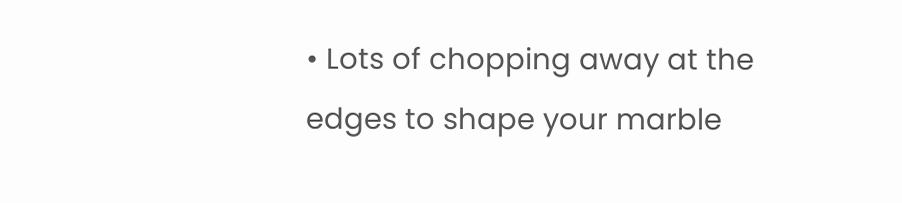• Lots of chopping away at the edges to shape your marble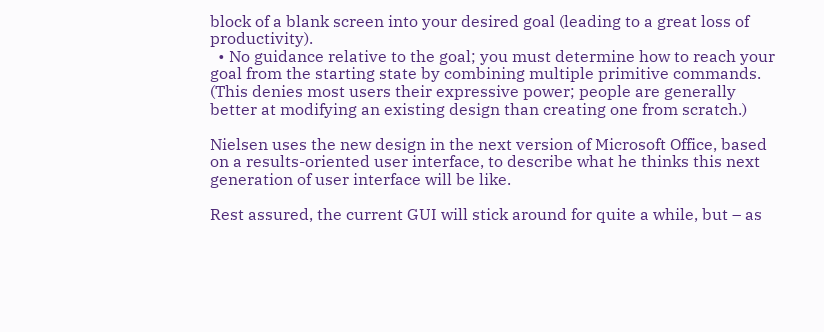block of a blank screen into your desired goal (leading to a great loss of productivity).
  • No guidance relative to the goal; you must determine how to reach your goal from the starting state by combining multiple primitive commands. (This denies most users their expressive power; people are generally better at modifying an existing design than creating one from scratch.)

Nielsen uses the new design in the next version of Microsoft Office, based on a results-oriented user interface, to describe what he thinks this next generation of user interface will be like.

Rest assured, the current GUI will stick around for quite a while, but – as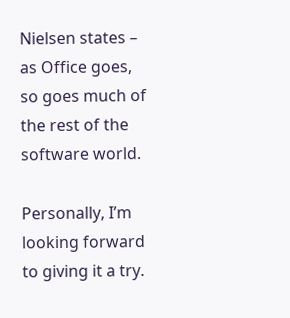Nielsen states – as Office goes, so goes much of the rest of the software world.

Personally, I’m looking forward to giving it a try.